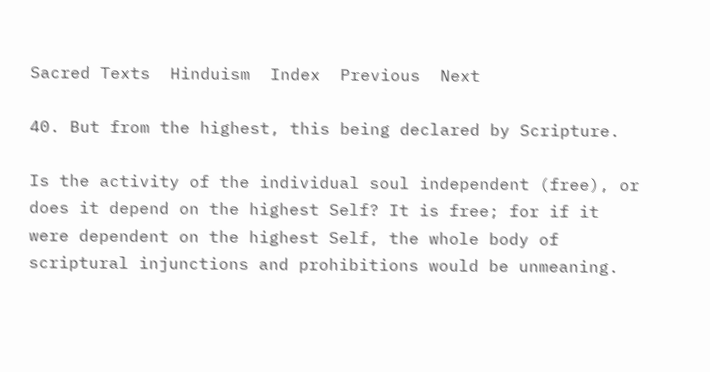Sacred Texts  Hinduism  Index  Previous  Next

40. But from the highest, this being declared by Scripture.

Is the activity of the individual soul independent (free), or does it depend on the highest Self? It is free; for if it were dependent on the highest Self, the whole body of scriptural injunctions and prohibitions would be unmeaning.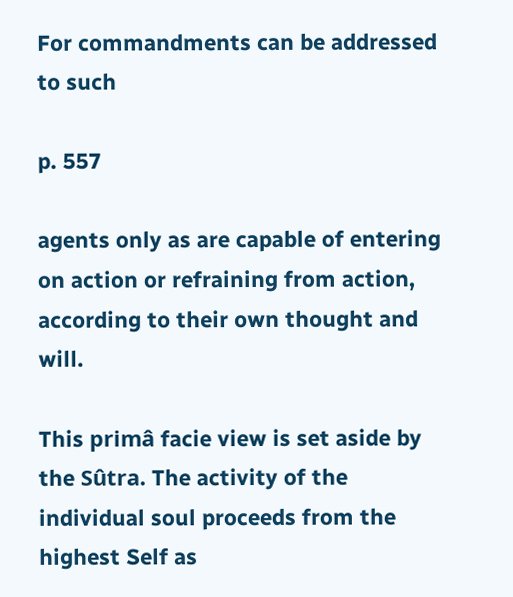For commandments can be addressed to such

p. 557

agents only as are capable of entering on action or refraining from action, according to their own thought and will.

This primâ facie view is set aside by the Sûtra. The activity of the individual soul proceeds from the highest Self as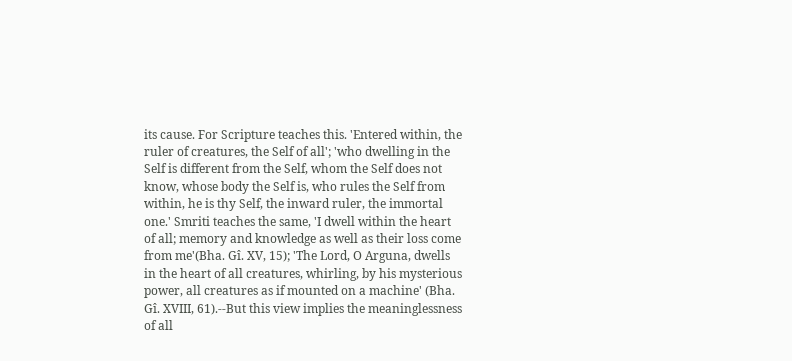its cause. For Scripture teaches this. 'Entered within, the ruler of creatures, the Self of all'; 'who dwelling in the Self is different from the Self, whom the Self does not know, whose body the Self is, who rules the Self from within, he is thy Self, the inward ruler, the immortal one.' Smriti teaches the same, 'I dwell within the heart of all; memory and knowledge as well as their loss come from me'(Bha. Gî. XV, 15); 'The Lord, O Arguna, dwells in the heart of all creatures, whirling, by his mysterious power, all creatures as if mounted on a machine' (Bha. Gî. XVIII, 61).--But this view implies the meaninglessness of all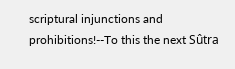scriptural injunctions and prohibitions!--To this the next Sûtra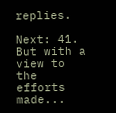replies.

Next: 41. But with a view to the efforts made...